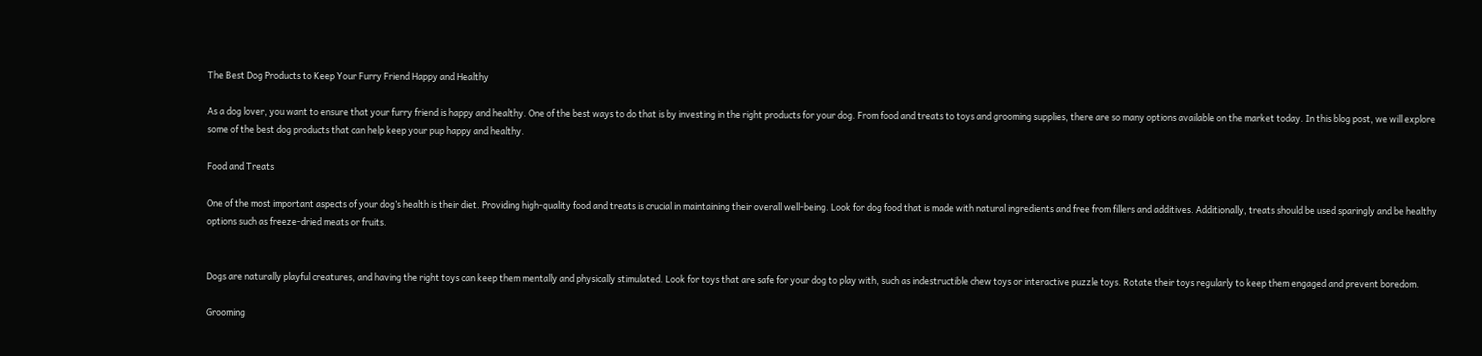The Best Dog Products to Keep Your Furry Friend Happy and Healthy

As a dog lover, you want to ensure that your furry friend is happy and healthy. One of the best ways to do that is by investing in the right products for your dog. From food and treats to toys and grooming supplies, there are so many options available on the market today. In this blog post, we will explore some of the best dog products that can help keep your pup happy and healthy.

Food and Treats

One of the most important aspects of your dog’s health is their diet. Providing high-quality food and treats is crucial in maintaining their overall well-being. Look for dog food that is made with natural ingredients and free from fillers and additives. Additionally, treats should be used sparingly and be healthy options such as freeze-dried meats or fruits.


Dogs are naturally playful creatures, and having the right toys can keep them mentally and physically stimulated. Look for toys that are safe for your dog to play with, such as indestructible chew toys or interactive puzzle toys. Rotate their toys regularly to keep them engaged and prevent boredom.

Grooming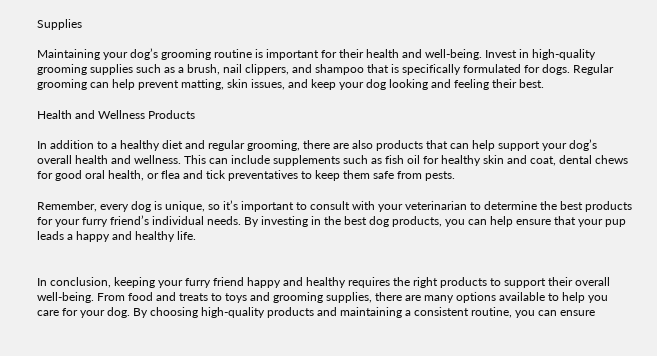Supplies

Maintaining your dog’s grooming routine is important for their health and well-being. Invest in high-quality grooming supplies such as a brush, nail clippers, and shampoo that is specifically formulated for dogs. Regular grooming can help prevent matting, skin issues, and keep your dog looking and feeling their best.

Health and Wellness Products

In addition to a healthy diet and regular grooming, there are also products that can help support your dog’s overall health and wellness. This can include supplements such as fish oil for healthy skin and coat, dental chews for good oral health, or flea and tick preventatives to keep them safe from pests.

Remember, every dog is unique, so it’s important to consult with your veterinarian to determine the best products for your furry friend’s individual needs. By investing in the best dog products, you can help ensure that your pup leads a happy and healthy life.


In conclusion, keeping your furry friend happy and healthy requires the right products to support their overall well-being. From food and treats to toys and grooming supplies, there are many options available to help you care for your dog. By choosing high-quality products and maintaining a consistent routine, you can ensure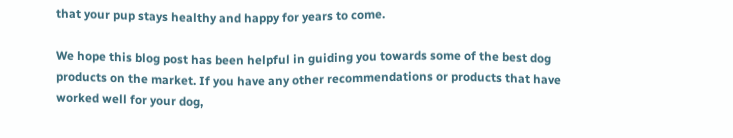that your pup stays healthy and happy for years to come.

We hope this blog post has been helpful in guiding you towards some of the best dog products on the market. If you have any other recommendations or products that have worked well for your dog,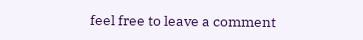feel free to leave a comment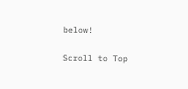below!

Scroll to Top